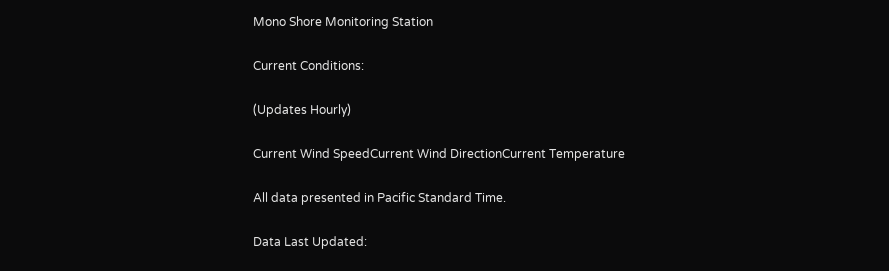Mono Shore Monitoring Station

Current Conditions:

(Updates Hourly)

Current Wind SpeedCurrent Wind DirectionCurrent Temperature

All data presented in Pacific Standard Time.

Data Last Updated: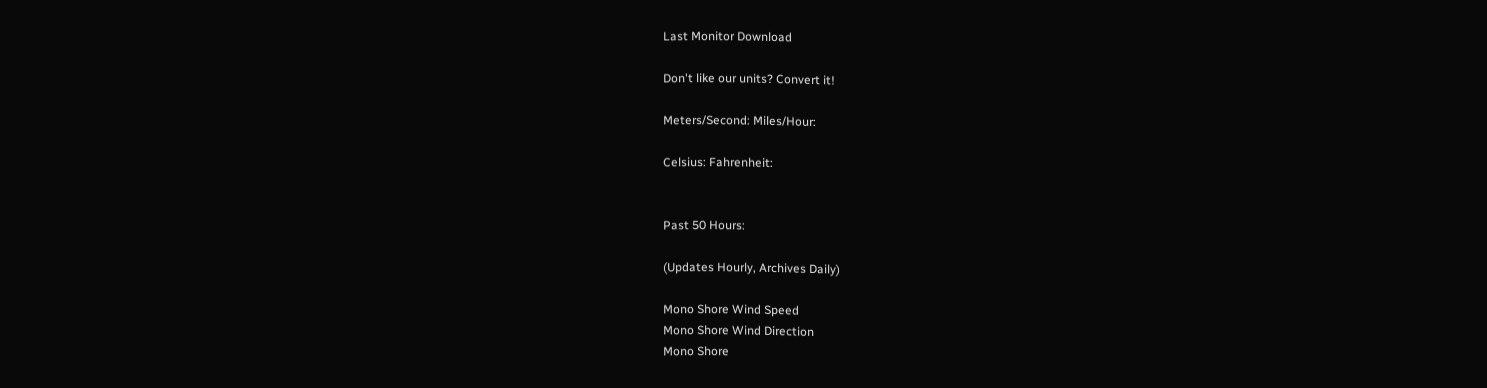Last Monitor Download

Don't like our units? Convert it!

Meters/Second: Miles/Hour:

Celsius: Fahrenheit:


Past 50 Hours:

(Updates Hourly, Archives Daily)

Mono Shore Wind Speed
Mono Shore Wind Direction
Mono Shore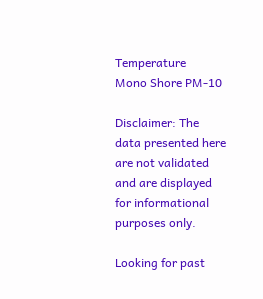Temperature
Mono Shore PM-10

Disclaimer: The data presented here are not validated and are displayed for informational purposes only.

Looking for past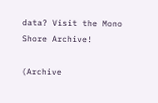data? Visit the Mono Shore Archive!

(Archive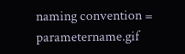naming convention = parametername.gif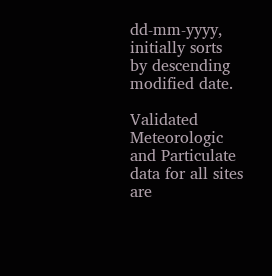dd-mm-yyyy, initially sorts by descending modified date.

Validated Meteorologic and Particulate data for all sites are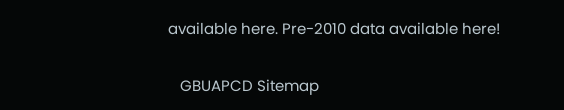available here. Pre-2010 data available here!

   GBUAPCD Sitemap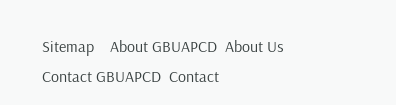Sitemap    About GBUAPCD  About Us    Contact GBUAPCD  Contact